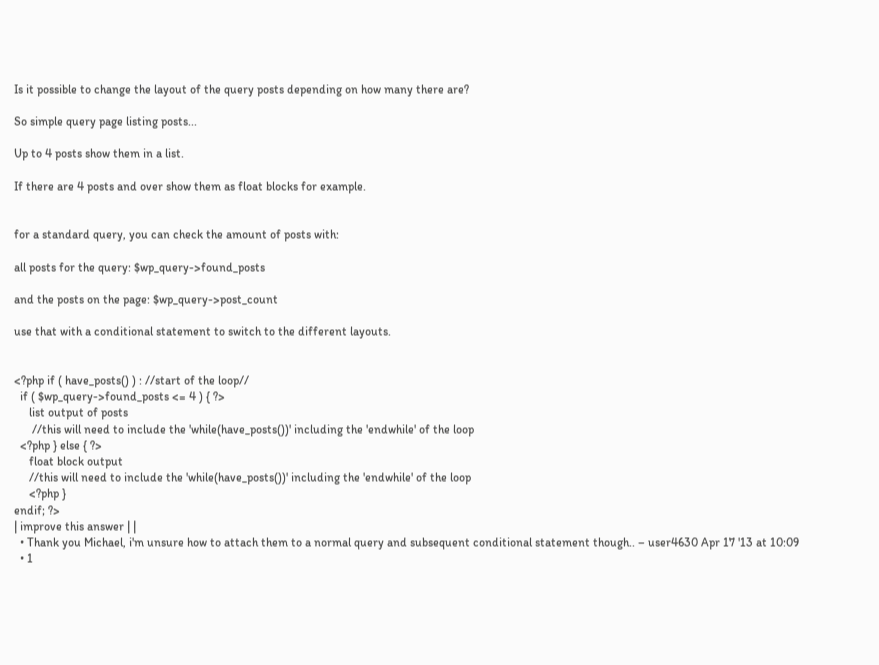Is it possible to change the layout of the query posts depending on how many there are?

So simple query page listing posts...

Up to 4 posts show them in a list.

If there are 4 posts and over show them as float blocks for example.


for a standard query, you can check the amount of posts with:

all posts for the query: $wp_query->found_posts

and the posts on the page: $wp_query->post_count

use that with a conditional statement to switch to the different layouts.


<?php if ( have_posts() ) : //start of the loop//
  if ( $wp_query->found_posts <= 4 ) { ?>
     list output of posts
      //this will need to include the 'while(have_posts())' including the 'endwhile' of the loop
  <?php } else { ?>
     float block output
     //this will need to include the 'while(have_posts())' including the 'endwhile' of the loop
     <?php }
endif; ?>
| improve this answer | |
  • Thank you Michael, i'm unsure how to attach them to a normal query and subsequent conditional statement though.. – user4630 Apr 17 '13 at 10:09
  • 1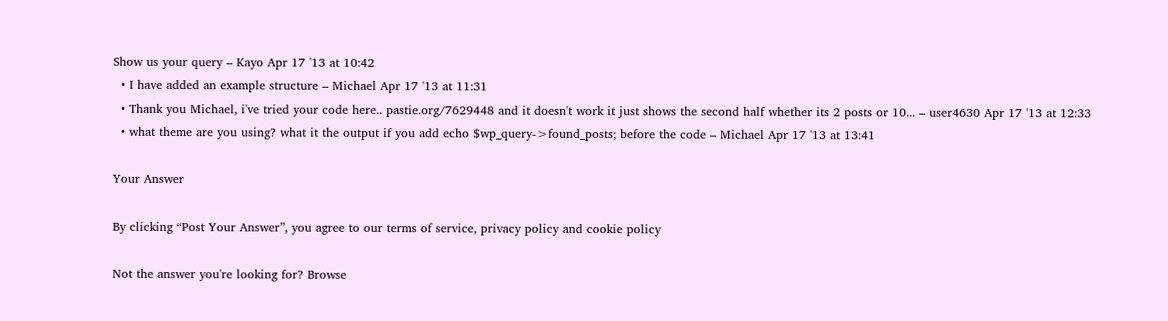Show us your query – Kayo Apr 17 '13 at 10:42
  • I have added an example structure – Michael Apr 17 '13 at 11:31
  • Thank you Michael, i've tried your code here.. pastie.org/7629448 and it doesn't work it just shows the second half whether its 2 posts or 10... – user4630 Apr 17 '13 at 12:33
  • what theme are you using? what it the output if you add echo $wp_query->found_posts; before the code – Michael Apr 17 '13 at 13:41

Your Answer

By clicking “Post Your Answer”, you agree to our terms of service, privacy policy and cookie policy

Not the answer you're looking for? Browse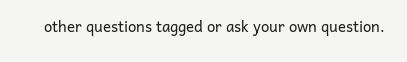other questions tagged or ask your own question.